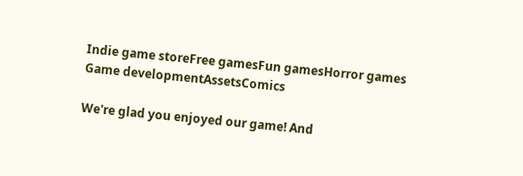Indie game storeFree gamesFun gamesHorror games
Game developmentAssetsComics

We're glad you enjoyed our game! And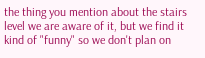the thing you mention about the stairs level we are aware of it, but we find it kind of "funny" so we don't plan on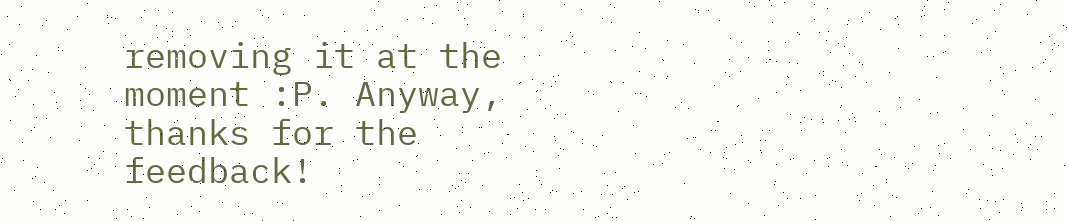removing it at the moment :P. Anyway, thanks for the feedback!